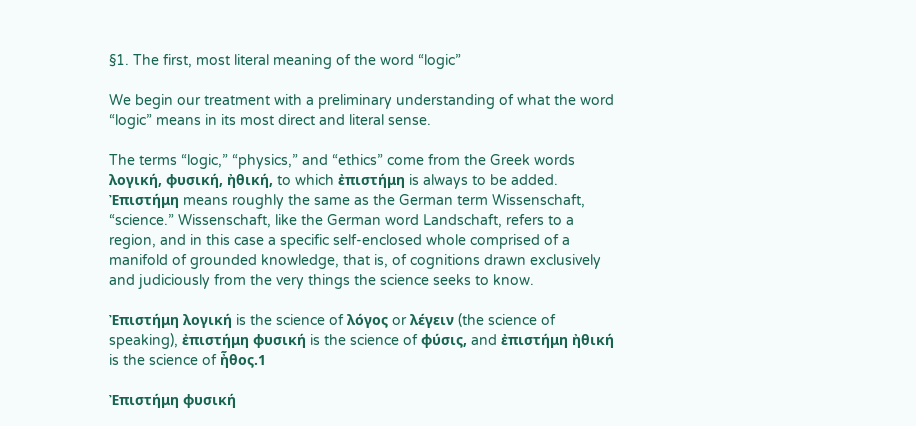§1. The first, most literal meaning of the word “logic”

We begin our treatment with a preliminary understanding of what the word “logic” means in its most direct and literal sense.

The terms “logic,” “physics,” and “ethics” come from the Greek words λογική, φυσική, ἠθική, to which ἐπιστήμη is always to be added. Ἐπιστήμη means roughly the same as the German term Wissenschaft, “science.” Wissenschaft, like the German word Landschaft, refers to a region, and in this case a specific self-enclosed whole comprised of a manifold of grounded knowledge, that is, of cognitions drawn exclusively and judiciously from the very things the science seeks to know.

Ἐπιστήμη λογική is the science of λόγος or λέγειν (the science of speaking), ἐπιστήμη φυσική is the science of φύσις, and ἐπιστήμη ἠθική is the science of ἦθος.1

Ἐπιστήμη φυσική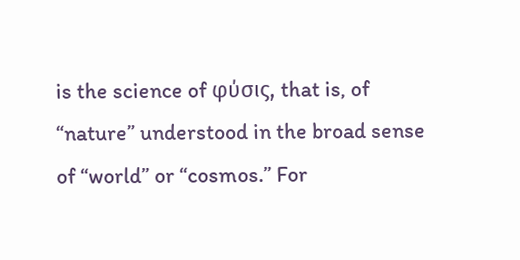is the science of φύσις, that is, of “nature” understood in the broad sense of “world” or “cosmos.” For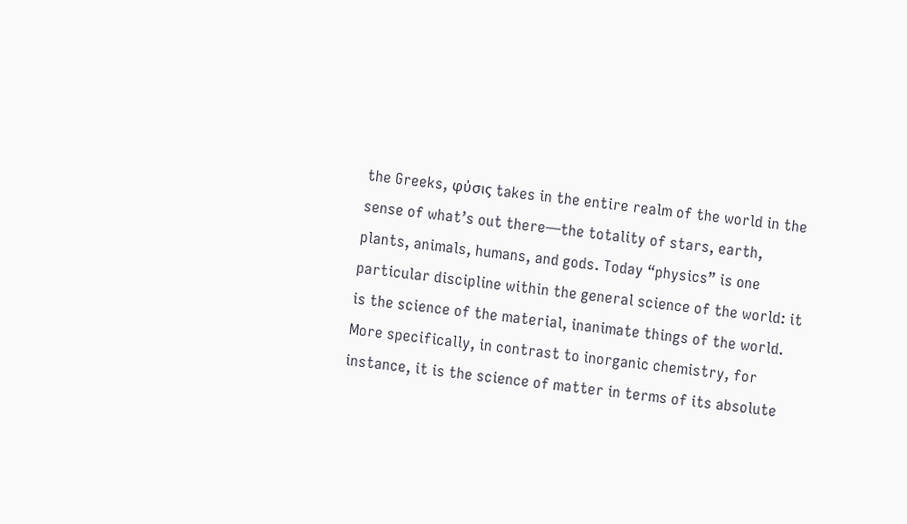the Greeks, φύσις takes in the entire realm of the world in the sense of what’s out there—the totality of stars, earth, plants, animals, humans, and gods. Today “physics” is one particular discipline within the general science of the world: it is the science of the material, inanimate things of the world. More specifically, in contrast to inorganic chemistry, for instance, it is the science of matter in terms of its absolute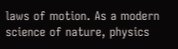laws of motion. As a modern science of nature, physics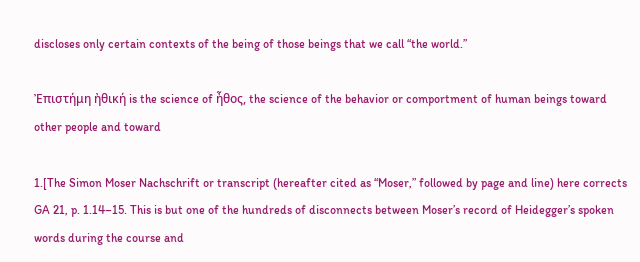discloses only certain contexts of the being of those beings that we call “the world.”

Ἐπιστήμη ἠθική is the science of ἦθος, the science of the behavior or comportment of human beings toward other people and toward

1.[The Simon Moser Nachschrift or transcript (hereafter cited as “Moser,” followed by page and line) here corrects GA 21, p. 1.14–15. This is but one of the hundreds of disconnects between Moser’s record of Heidegger’s spoken words during the course and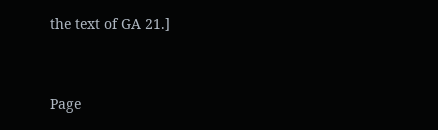the text of GA 21.]


Page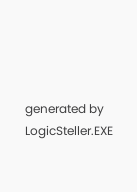generated by LogicSteller.EXE